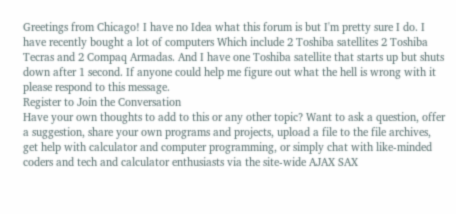Greetings from Chicago! I have no Idea what this forum is but I'm pretty sure I do. I have recently bought a lot of computers Which include 2 Toshiba satellites 2 Toshiba Tecras and 2 Compaq Armadas. And I have one Toshiba satellite that starts up but shuts down after 1 second. If anyone could help me figure out what the hell is wrong with it please respond to this message.
Register to Join the Conversation
Have your own thoughts to add to this or any other topic? Want to ask a question, offer a suggestion, share your own programs and projects, upload a file to the file archives, get help with calculator and computer programming, or simply chat with like-minded coders and tech and calculator enthusiasts via the site-wide AJAX SAX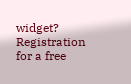widget? Registration for a free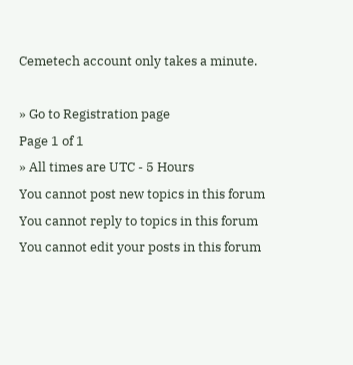Cemetech account only takes a minute.

» Go to Registration page
Page 1 of 1
» All times are UTC - 5 Hours
You cannot post new topics in this forum
You cannot reply to topics in this forum
You cannot edit your posts in this forum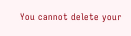You cannot delete your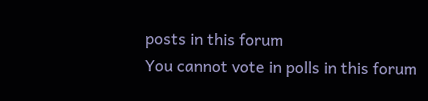posts in this forum
You cannot vote in polls in this forum